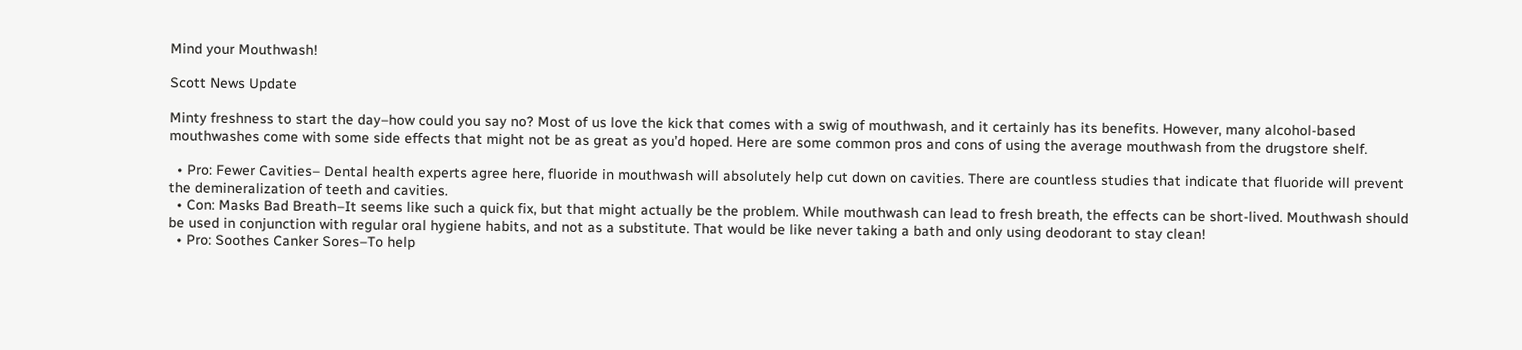Mind your Mouthwash!

Scott News Update

Minty freshness to start the day–how could you say no? Most of us love the kick that comes with a swig of mouthwash, and it certainly has its benefits. However, many alcohol-based mouthwashes come with some side effects that might not be as great as you’d hoped. Here are some common pros and cons of using the average mouthwash from the drugstore shelf.

  • Pro: Fewer Cavities– Dental health experts agree here, fluoride in mouthwash will absolutely help cut down on cavities. There are countless studies that indicate that fluoride will prevent the demineralization of teeth and cavities.
  • Con: Masks Bad Breath–It seems like such a quick fix, but that might actually be the problem. While mouthwash can lead to fresh breath, the effects can be short-lived. Mouthwash should be used in conjunction with regular oral hygiene habits, and not as a substitute. That would be like never taking a bath and only using deodorant to stay clean!
  • Pro: Soothes Canker Sores–To help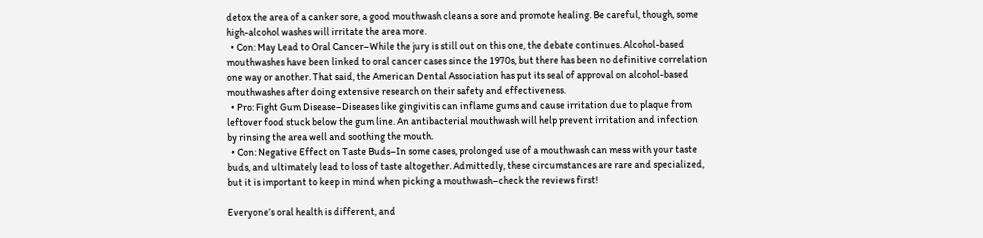detox the area of a canker sore, a good mouthwash cleans a sore and promote healing. Be careful, though, some high-alcohol washes will irritate the area more.
  • Con: May Lead to Oral Cancer–While the jury is still out on this one, the debate continues. Alcohol-based mouthwashes have been linked to oral cancer cases since the 1970s, but there has been no definitive correlation one way or another. That said, the American Dental Association has put its seal of approval on alcohol-based mouthwashes after doing extensive research on their safety and effectiveness.
  • Pro: Fight Gum Disease–Diseases like gingivitis can inflame gums and cause irritation due to plaque from leftover food stuck below the gum line. An antibacterial mouthwash will help prevent irritation and infection by rinsing the area well and soothing the mouth.
  • Con: Negative Effect on Taste Buds–In some cases, prolonged use of a mouthwash can mess with your taste buds, and ultimately lead to loss of taste altogether. Admittedly, these circumstances are rare and specialized, but it is important to keep in mind when picking a mouthwash–check the reviews first!

Everyone’s oral health is different, and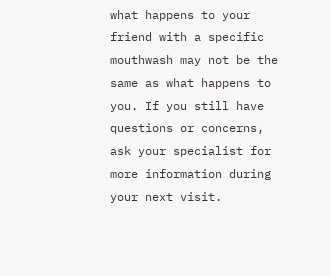what happens to your friend with a specific mouthwash may not be the same as what happens to you. If you still have questions or concerns, ask your specialist for more information during your next visit.